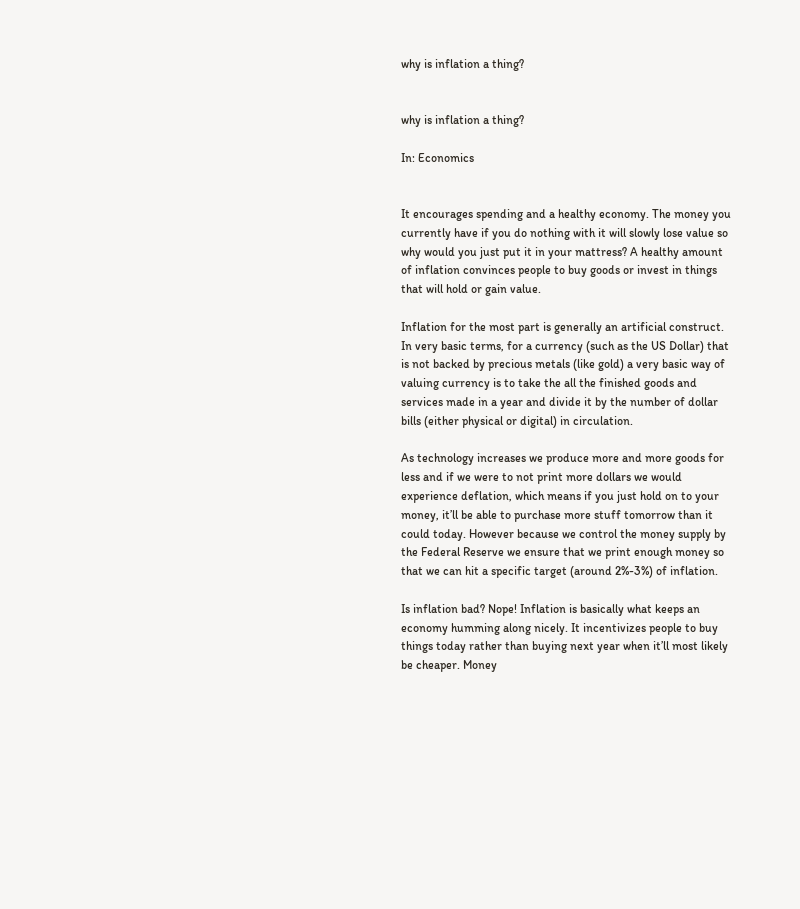why is inflation a thing?


why is inflation a thing?

In: Economics


It encourages spending and a healthy economy. The money you currently have if you do nothing with it will slowly lose value so why would you just put it in your mattress? A healthy amount of inflation convinces people to buy goods or invest in things that will hold or gain value.

Inflation for the most part is generally an artificial construct. In very basic terms, for a currency (such as the US Dollar) that is not backed by precious metals (like gold) a very basic way of valuing currency is to take the all the finished goods and services made in a year and divide it by the number of dollar bills (either physical or digital) in circulation.

As technology increases we produce more and more goods for less and if we were to not print more dollars we would experience deflation, which means if you just hold on to your money, it’ll be able to purchase more stuff tomorrow than it could today. However because we control the money supply by the Federal Reserve we ensure that we print enough money so that we can hit a specific target (around 2%-3%) of inflation.

Is inflation bad? Nope! Inflation is basically what keeps an economy humming along nicely. It incentivizes people to buy things today rather than buying next year when it’ll most likely be cheaper. Money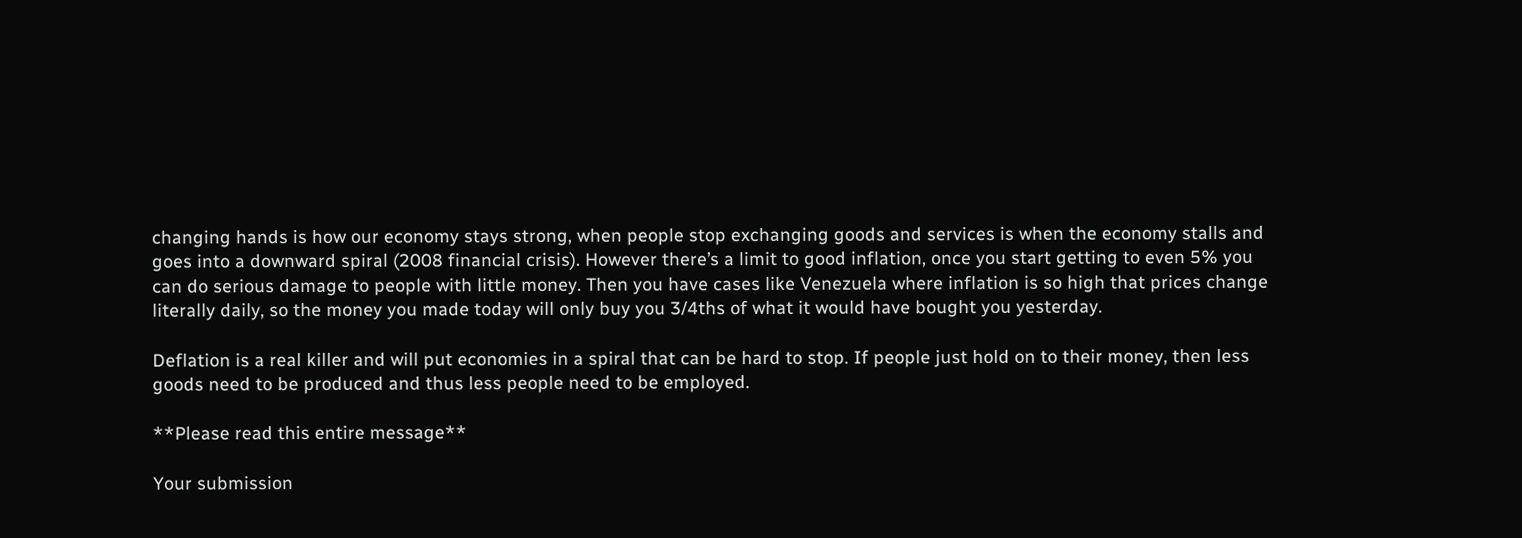changing hands is how our economy stays strong, when people stop exchanging goods and services is when the economy stalls and goes into a downward spiral (2008 financial crisis). However there’s a limit to good inflation, once you start getting to even 5% you can do serious damage to people with little money. Then you have cases like Venezuela where inflation is so high that prices change literally daily, so the money you made today will only buy you 3/4ths of what it would have bought you yesterday.

Deflation is a real killer and will put economies in a spiral that can be hard to stop. If people just hold on to their money, then less goods need to be produced and thus less people need to be employed.

**Please read this entire message**

Your submission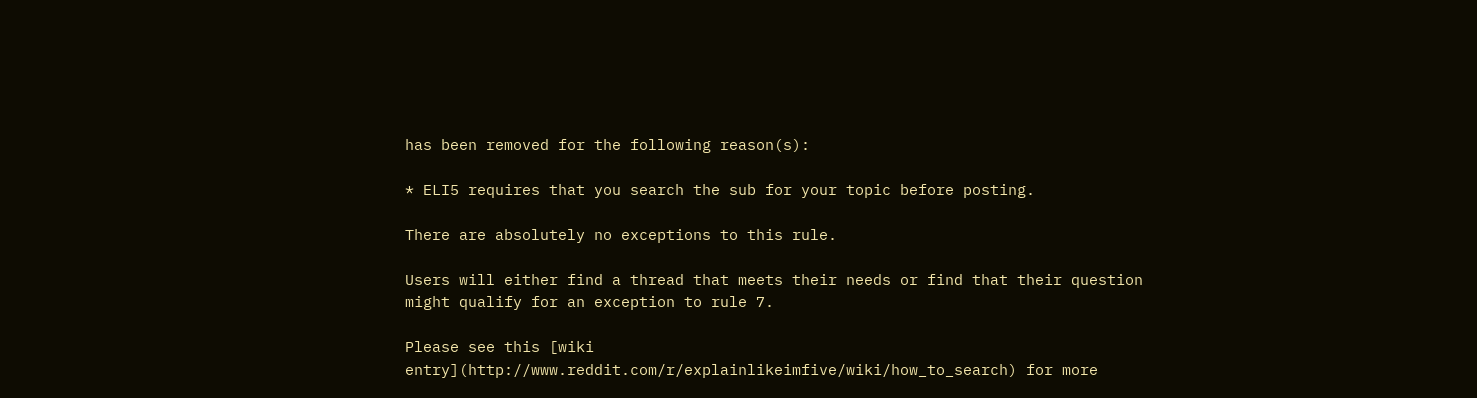has been removed for the following reason(s):

* ELI5 requires that you search the sub for your topic before posting.

There are absolutely no exceptions to this rule.

Users will either find a thread that meets their needs or find that their question might qualify for an exception to rule 7.

Please see this [wiki entry](http://www.reddit.com/r/explainlikeimfive/wiki/how_to_search) for more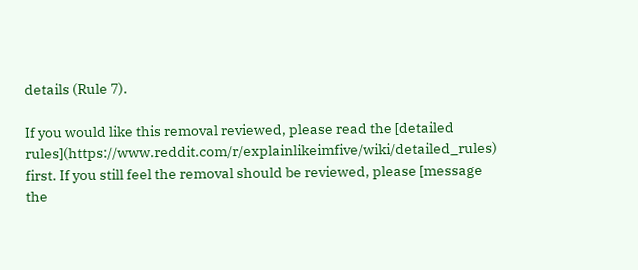details (Rule 7).

If you would like this removal reviewed, please read the [detailed rules](https://www.reddit.com/r/explainlikeimfive/wiki/detailed_rules) first. If you still feel the removal should be reviewed, please [message the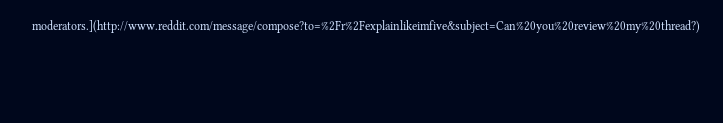moderators.](http://www.reddit.com/message/compose?to=%2Fr%2Fexplainlikeimfive&subject=Can%20you%20review%20my%20thread?)